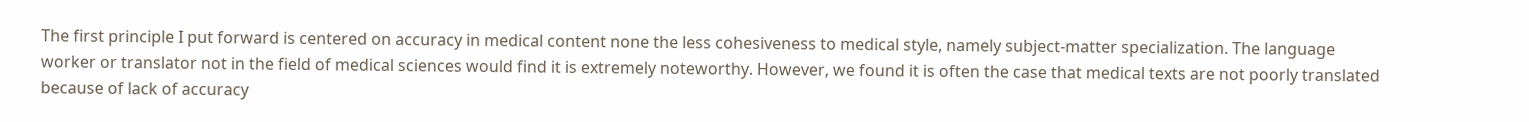The first principle I put forward is centered on accuracy in medical content none the less cohesiveness to medical style, namely subject-matter specialization. The language worker or translator not in the field of medical sciences would find it is extremely noteworthy. However, we found it is often the case that medical texts are not poorly translated because of lack of accuracy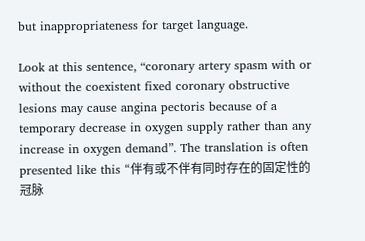but inappropriateness for target language.

Look at this sentence, “coronary artery spasm with or without the coexistent fixed coronary obstructive lesions may cause angina pectoris because of a temporary decrease in oxygen supply rather than any increase in oxygen demand”. The translation is often presented like this “伴有或不伴有同时存在的固定性的冠脉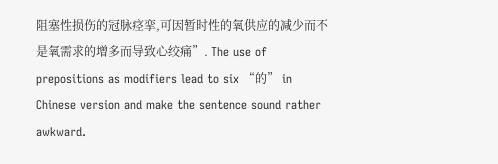阻塞性损伤的冠脉痉挛,可因暂时性的氧供应的减少而不是氧需求的增多而导致心绞痛”. The use of prepositions as modifiers lead to six “的” in Chinese version and make the sentence sound rather awkward.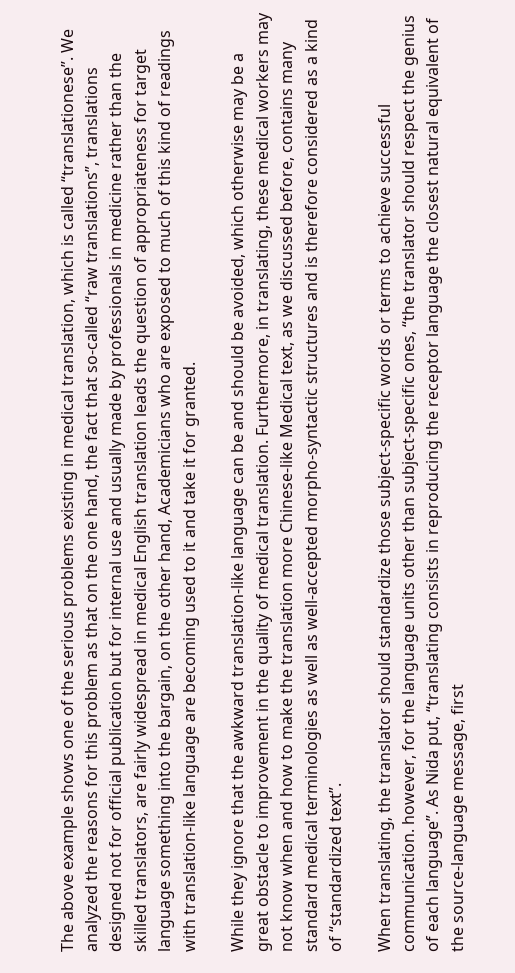The above example shows one of the serious problems existing in medical translation, which is called “translationese”. We analyzed the reasons for this problem as that on the one hand, the fact that so-called “raw translations”, translations designed not for official publication but for internal use and usually made by professionals in medicine rather than the skilled translators, are fairly widespread in medical English translation leads the question of appropriateness for target language something into the bargain, on the other hand, Academicians who are exposed to much of this kind of readings with translation-like language are becoming used to it and take it for granted.

While they ignore that the awkward translation-like language can be and should be avoided, which otherwise may be a great obstacle to improvement in the quality of medical translation. Furthermore, in translating, these medical workers may not know when and how to make the translation more Chinese-like Medical text, as we discussed before, contains many standard medical terminologies as well as well-accepted morpho-syntactic structures and is therefore considered as a kind of “standardized text”.

When translating, the translator should standardize those subject-specific words or terms to achieve successful communication. however, for the language units other than subject-specific ones, “the translator should respect the genius of each language”. As Nida put, “translating consists in reproducing the receptor language the closest natural equivalent of the source-language message, first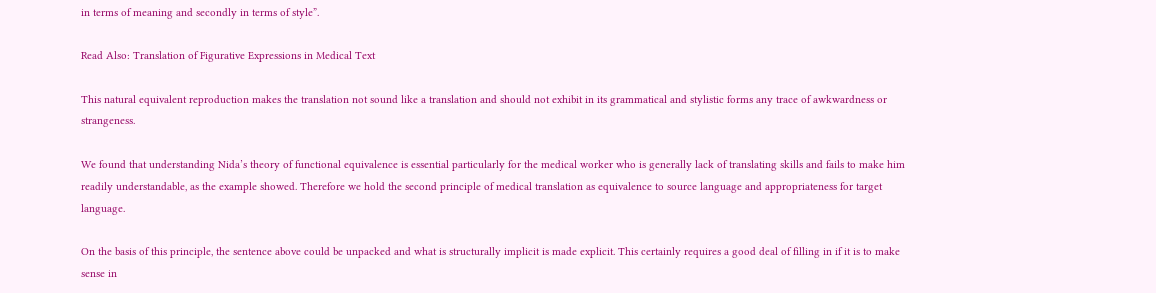in terms of meaning and secondly in terms of style”.

Read Also: Translation of Figurative Expressions in Medical Text

This natural equivalent reproduction makes the translation not sound like a translation and should not exhibit in its grammatical and stylistic forms any trace of awkwardness or strangeness.

We found that understanding Nida’s theory of functional equivalence is essential particularly for the medical worker who is generally lack of translating skills and fails to make him readily understandable, as the example showed. Therefore we hold the second principle of medical translation as equivalence to source language and appropriateness for target language.

On the basis of this principle, the sentence above could be unpacked and what is structurally implicit is made explicit. This certainly requires a good deal of filling in if it is to make sense in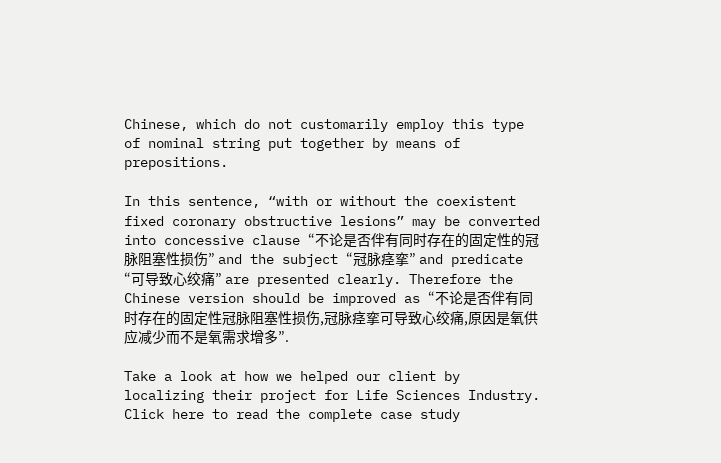Chinese, which do not customarily employ this type of nominal string put together by means of prepositions.

In this sentence, “with or without the coexistent fixed coronary obstructive lesions” may be converted into concessive clause “不论是否伴有同时存在的固定性的冠脉阻塞性损伤” and the subject “冠脉痉挛” and predicate “可导致心绞痛” are presented clearly. Therefore the Chinese version should be improved as “不论是否伴有同时存在的固定性冠脉阻塞性损伤,冠脉痉挛可导致心绞痛,原因是氧供应减少而不是氧需求增多”.

Take a look at how we helped our client by localizing their project for Life Sciences Industry. Click here to read the complete case study